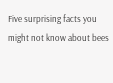Five surprising facts you might not know about bees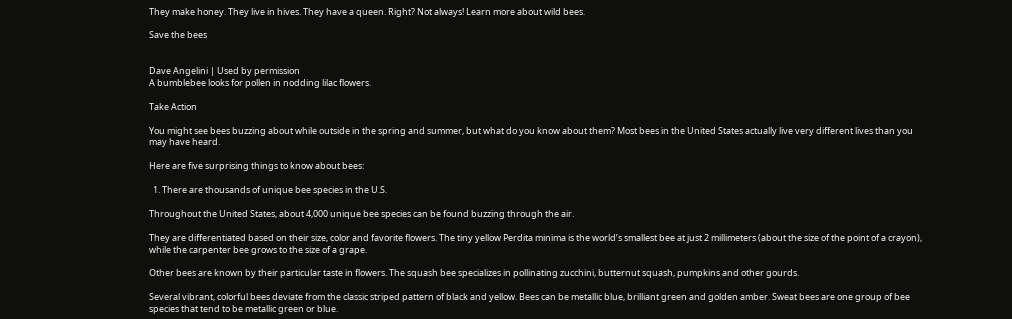They make honey. They live in hives. They have a queen. Right? Not always! Learn more about wild bees.

Save the bees


Dave Angelini | Used by permission
A bumblebee looks for pollen in nodding lilac flowers.

Take Action

You might see bees buzzing about while outside in the spring and summer, but what do you know about them? Most bees in the United States actually live very different lives than you may have heard.

Here are five surprising things to know about bees:

  1. There are thousands of unique bee species in the U.S.

Throughout the United States, about 4,000 unique bee species can be found buzzing through the air.

They are differentiated based on their size, color and favorite flowers. The tiny yellow Perdita minima is the world’s smallest bee at just 2 millimeters (about the size of the point of a crayon), while the carpenter bee grows to the size of a grape.

Other bees are known by their particular taste in flowers. The squash bee specializes in pollinating zucchini, butternut squash, pumpkins and other gourds.

Several vibrant, colorful bees deviate from the classic striped pattern of black and yellow. Bees can be metallic blue, brilliant green and golden amber. Sweat bees are one group of bee species that tend to be metallic green or blue.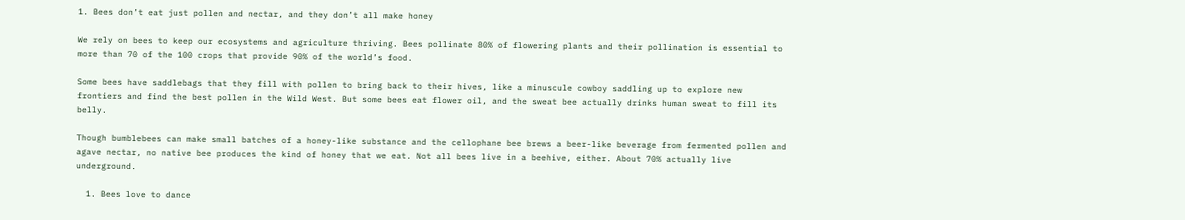1. Bees don’t eat just pollen and nectar, and they don’t all make honey

We rely on bees to keep our ecosystems and agriculture thriving. Bees pollinate 80% of flowering plants and their pollination is essential to more than 70 of the 100 crops that provide 90% of the world’s food.

Some bees have saddlebags that they fill with pollen to bring back to their hives, like a minuscule cowboy saddling up to explore new frontiers and find the best pollen in the Wild West. But some bees eat flower oil, and the sweat bee actually drinks human sweat to fill its belly.

Though bumblebees can make small batches of a honey-like substance and the cellophane bee brews a beer-like beverage from fermented pollen and agave nectar, no native bee produces the kind of honey that we eat. Not all bees live in a beehive, either. About 70% actually live underground.

  1. Bees love to dance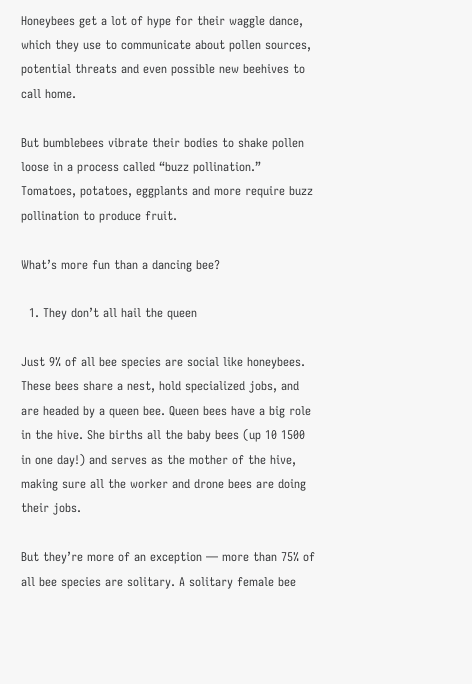Honeybees get a lot of hype for their waggle dance, which they use to communicate about pollen sources, potential threats and even possible new beehives to call home.

But bumblebees vibrate their bodies to shake pollen loose in a process called “buzz pollination.” Tomatoes, potatoes, eggplants and more require buzz pollination to produce fruit.

What’s more fun than a dancing bee?

  1. They don’t all hail the queen

Just 9% of all bee species are social like honeybees. These bees share a nest, hold specialized jobs, and are headed by a queen bee. Queen bees have a big role in the hive. She births all the baby bees (up 10 1500 in one day!) and serves as the mother of the hive, making sure all the worker and drone bees are doing their jobs.

But they’re more of an exception — more than 75% of all bee species are solitary. A solitary female bee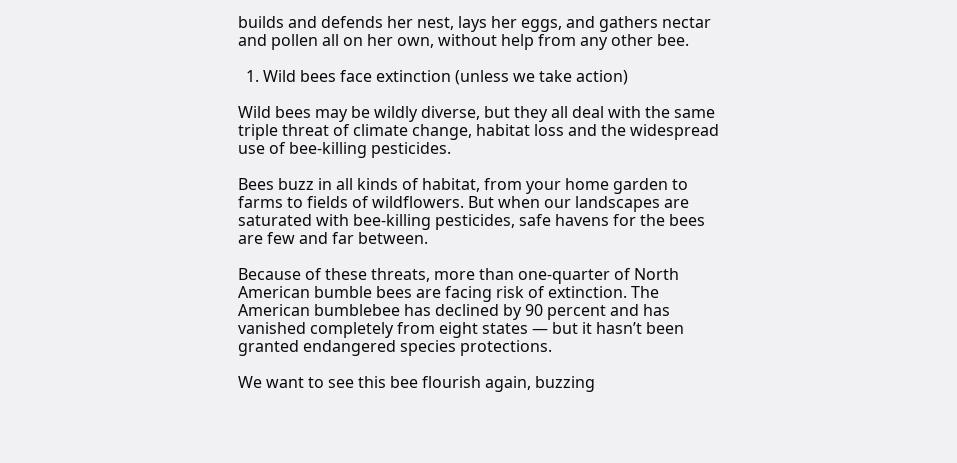builds and defends her nest, lays her eggs, and gathers nectar and pollen all on her own, without help from any other bee.

  1. Wild bees face extinction (unless we take action)

Wild bees may be wildly diverse, but they all deal with the same triple threat of climate change, habitat loss and the widespread use of bee-killing pesticides.

Bees buzz in all kinds of habitat, from your home garden to farms to fields of wildflowers. But when our landscapes are saturated with bee-killing pesticides, safe havens for the bees are few and far between.

Because of these threats, more than one-quarter of North American bumble bees are facing risk of extinction. The American bumblebee has declined by 90 percent and has vanished completely from eight states — but it hasn’t been granted endangered species protections.

We want to see this bee flourish again, buzzing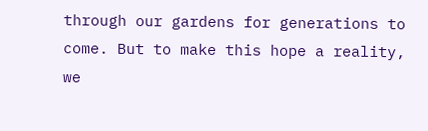through our gardens for generations to come. But to make this hope a reality, we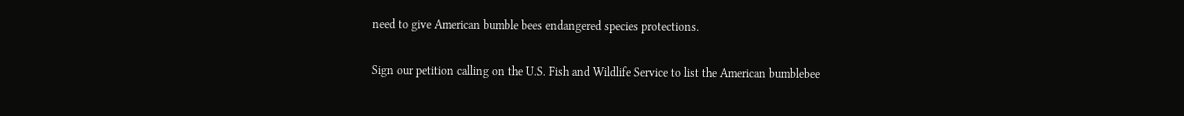need to give American bumble bees endangered species protections.

Sign our petition calling on the U.S. Fish and Wildlife Service to list the American bumblebee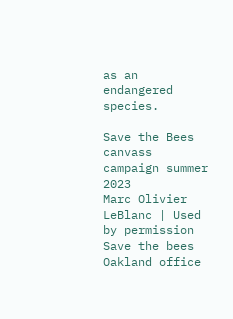as an endangered species.

Save the Bees canvass campaign summer 2023
Marc Olivier LeBlanc | Used by permission
Save the bees Oakland office